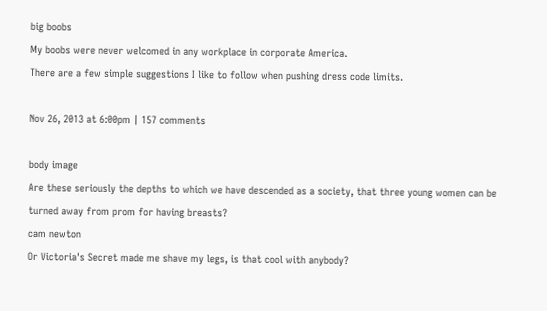big boobs
My boobs were never welcomed in any workplace in corporate America.
There are a few simple suggestions I like to follow when pushing dress code limits.

Nov 26, 2013 at 6:00pm | 157 comments

body image
Are these seriously the depths to which we have descended as a society, that three young women can be turned away from prom for having breasts?
cam newton
Or Victoria's Secret made me shave my legs, is that cool with anybody?